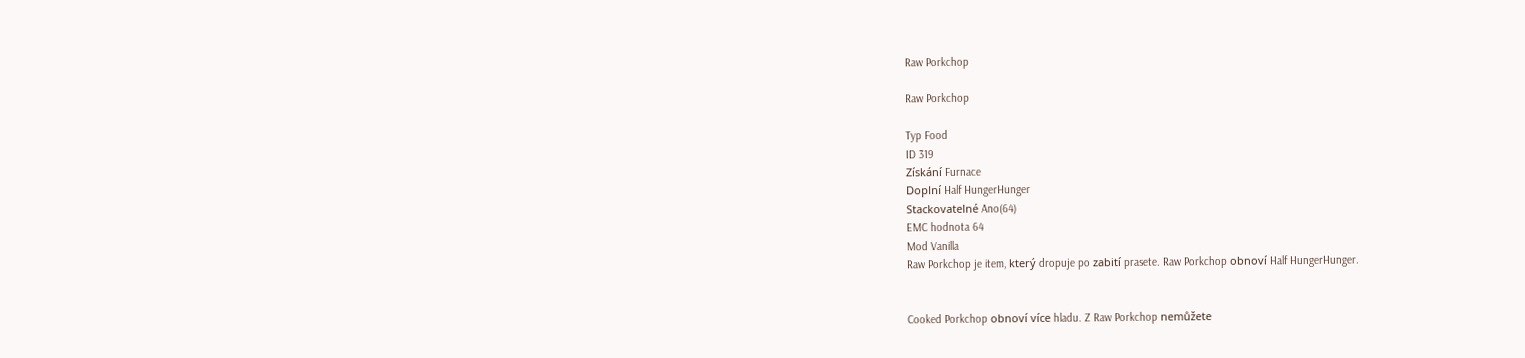Raw Porkchop

Raw Porkchop

Typ Food
ID 319
Získání Furnace
Doplní Half HungerHunger
Stackovatelné Ano(64)
EMC hodnota 64
Mod Vanilla
Raw Porkchop je item, který dropuje po zabití prasete. Raw Porkchop obnoví Half HungerHunger.


Cooked Porkchop obnoví více hladu. Z Raw Porkchop nemůžete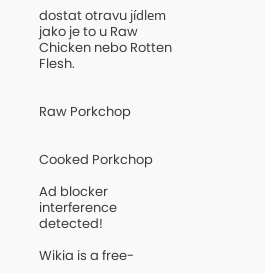dostat otravu jídlem jako je to u Raw Chicken nebo Rotten Flesh.


Raw Porkchop


Cooked Porkchop

Ad blocker interference detected!

Wikia is a free-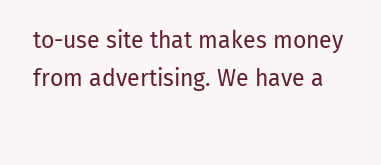to-use site that makes money from advertising. We have a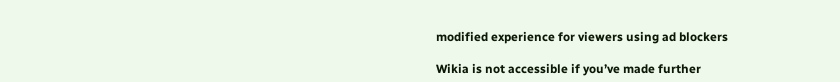modified experience for viewers using ad blockers

Wikia is not accessible if you’ve made further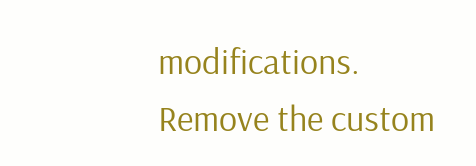modifications. Remove the custom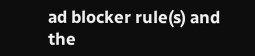ad blocker rule(s) and the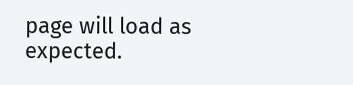page will load as expected.